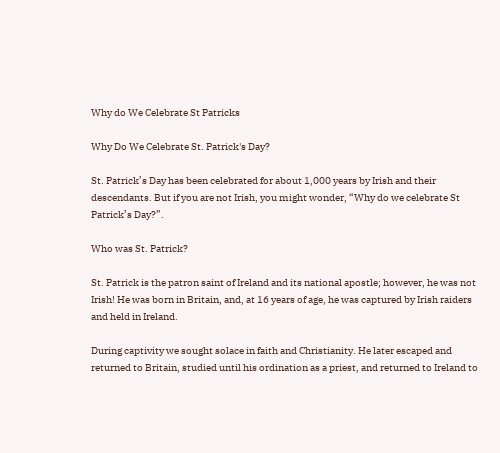Why do We Celebrate St Patricks

Why Do We Celebrate St. Patrick's Day?

St. Patrick’s Day has been celebrated for about 1,000 years by Irish and their descendants. But if you are not Irish, you might wonder, “Why do we celebrate St Patrick’s Day?”.

Who was St. Patrick?

St. Patrick is the patron saint of Ireland and its national apostle; however, he was not Irish! He was born in Britain, and, at 16 years of age, he was captured by Irish raiders and held in Ireland.

During captivity we sought solace in faith and Christianity. He later escaped and returned to Britain, studied until his ordination as a priest, and returned to Ireland to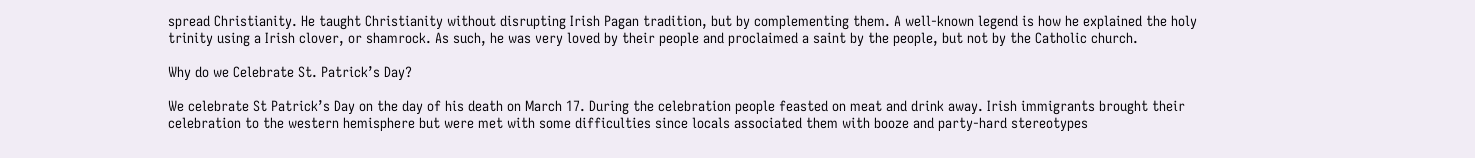spread Christianity. He taught Christianity without disrupting Irish Pagan tradition, but by complementing them. A well-known legend is how he explained the holy trinity using a Irish clover, or shamrock. As such, he was very loved by their people and proclaimed a saint by the people, but not by the Catholic church.

Why do we Celebrate St. Patrick’s Day?

We celebrate St Patrick’s Day on the day of his death on March 17. During the celebration people feasted on meat and drink away. Irish immigrants brought their celebration to the western hemisphere but were met with some difficulties since locals associated them with booze and party-hard stereotypes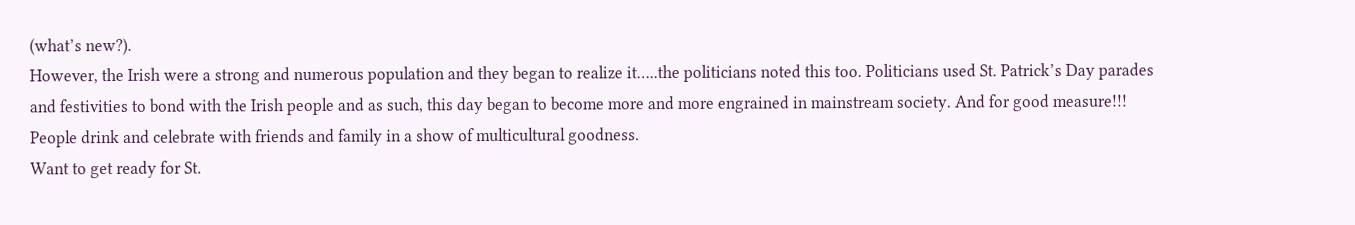(what’s new?).
However, the Irish were a strong and numerous population and they began to realize it…..the politicians noted this too. Politicians used St. Patrick’s Day parades and festivities to bond with the Irish people and as such, this day began to become more and more engrained in mainstream society. And for good measure!!! People drink and celebrate with friends and family in a show of multicultural goodness.
Want to get ready for St.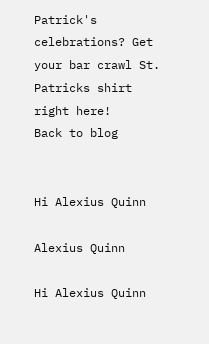Patrick's celebrations? Get your bar crawl St. Patricks shirt right here!
Back to blog


Hi Alexius Quinn

Alexius Quinn

Hi Alexius Quinn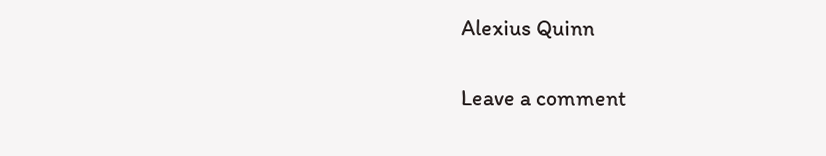Alexius Quinn

Leave a comment